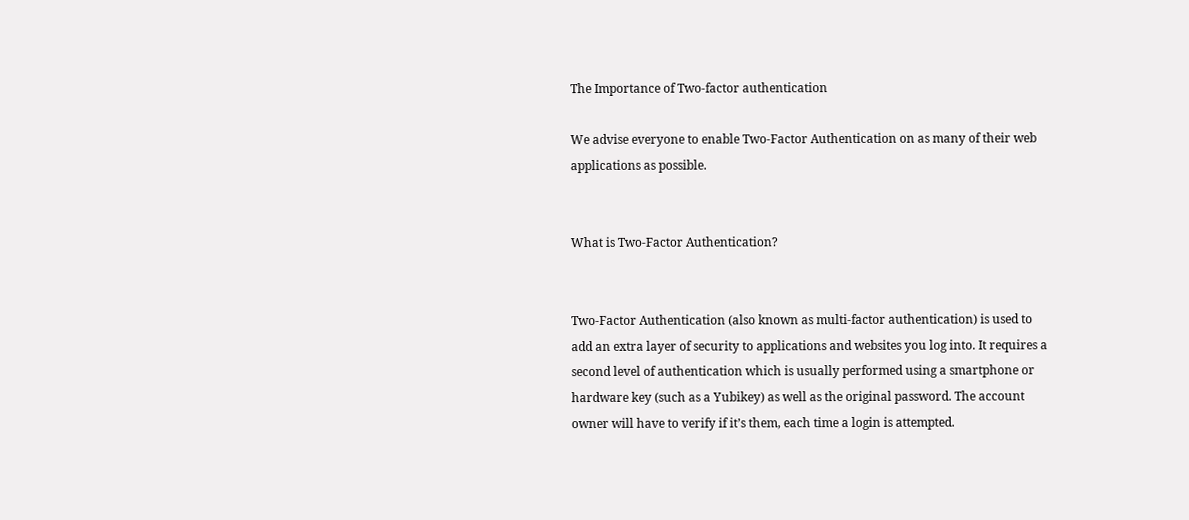The Importance of Two-factor authentication

We advise everyone to enable Two-Factor Authentication on as many of their web applications as possible.


What is Two-Factor Authentication?


Two-Factor Authentication (also known as multi-factor authentication) is used to add an extra layer of security to applications and websites you log into. It requires a second level of authentication which is usually performed using a smartphone or hardware key (such as a Yubikey) as well as the original password. The account owner will have to verify if it’s them, each time a login is attempted.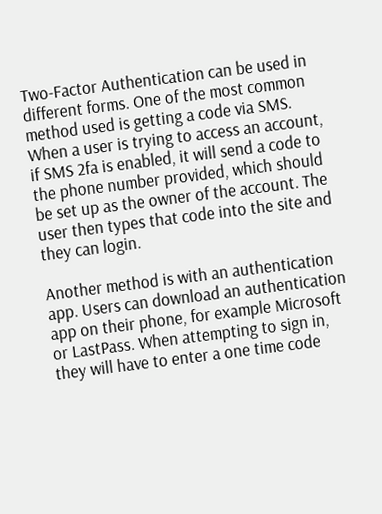Two-Factor Authentication can be used in different forms. One of the most common method used is getting a code via SMS. When a user is trying to access an account, if SMS 2fa is enabled, it will send a code to the phone number provided, which should be set up as the owner of the account. The user then types that code into the site and they can login.

Another method is with an authentication app. Users can download an authentication app on their phone, for example Microsoft or LastPass. When attempting to sign in, they will have to enter a one time code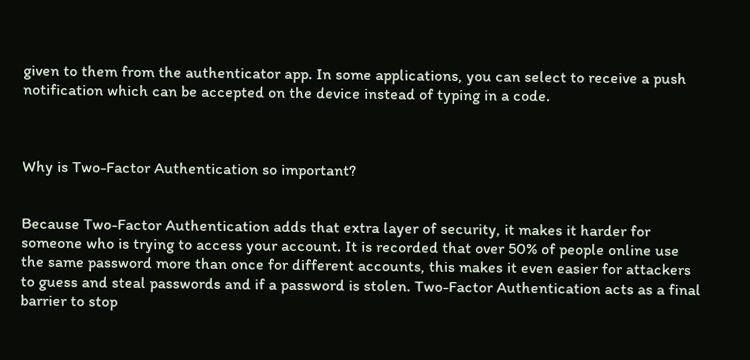given to them from the authenticator app. In some applications, you can select to receive a push notification which can be accepted on the device instead of typing in a code.



Why is Two-Factor Authentication so important?


Because Two-Factor Authentication adds that extra layer of security, it makes it harder for someone who is trying to access your account. It is recorded that over 50% of people online use the same password more than once for different accounts, this makes it even easier for attackers to guess and steal passwords and if a password is stolen. Two-Factor Authentication acts as a final barrier to stop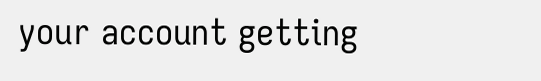your account getting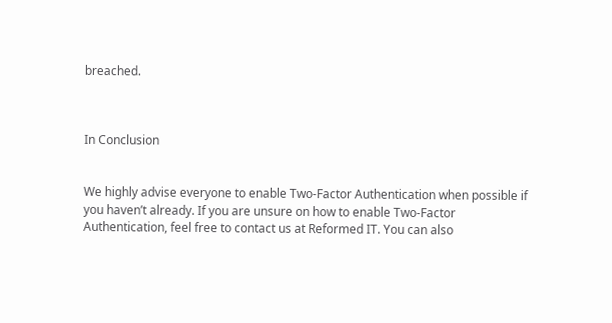breached.



In Conclusion


We highly advise everyone to enable Two-Factor Authentication when possible if you haven’t already. If you are unsure on how to enable Two-Factor Authentication, feel free to contact us at Reformed IT. You can also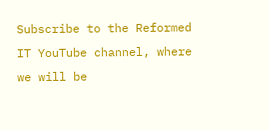Subscribe to the Reformed IT YouTube channel, where we will be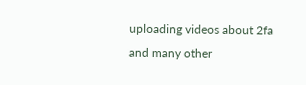uploading videos about 2fa and many other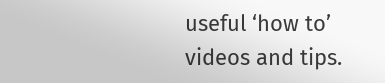useful ‘how to’ videos and tips.